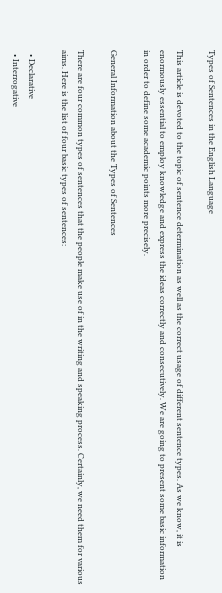Types of Sentences in the English Language

This article is devoted to the topic of sentence determination as well as the correct usage of different sentence types. As we know, it is enormously essential to employ knowledge and express the ideas correctly and consecutively. We are going to present some basic information in order to define some academic points more precisely.

General Information about the Types of Sentences

There are four common types of sentences that the people make use of in the writing and speaking process. Certainly, we need them for various aims. Here is the list of four basic types of sentences:

  • Declarative
  • Interrogative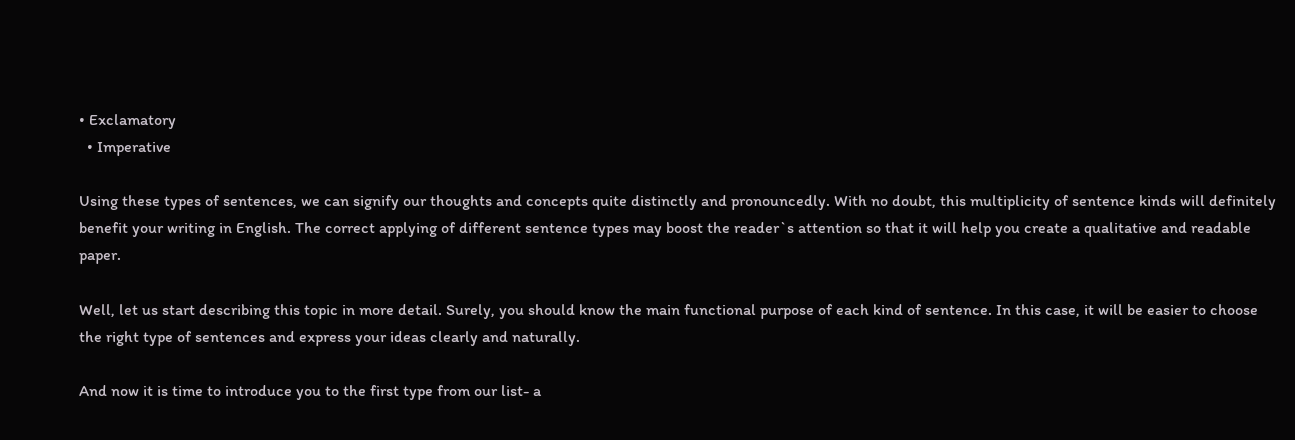• Exclamatory
  • Imperative

Using these types of sentences, we can signify our thoughts and concepts quite distinctly and pronouncedly. With no doubt, this multiplicity of sentence kinds will definitely benefit your writing in English. The correct applying of different sentence types may boost the reader`s attention so that it will help you create a qualitative and readable paper.

Well, let us start describing this topic in more detail. Surely, you should know the main functional purpose of each kind of sentence. In this case, it will be easier to choose the right type of sentences and express your ideas clearly and naturally.

And now it is time to introduce you to the first type from our list- a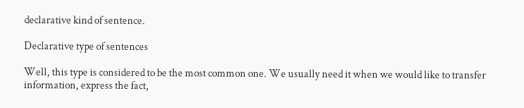declarative kind of sentence.

Declarative type of sentences

Well, this type is considered to be the most common one. We usually need it when we would like to transfer information, express the fact,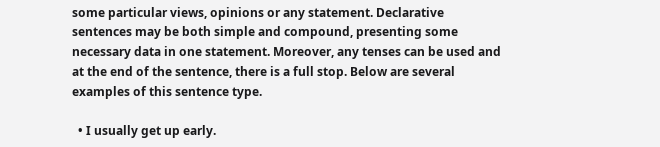some particular views, opinions or any statement. Declarative sentences may be both simple and compound, presenting some necessary data in one statement. Moreover, any tenses can be used and at the end of the sentence, there is a full stop. Below are several examples of this sentence type.

  • I usually get up early.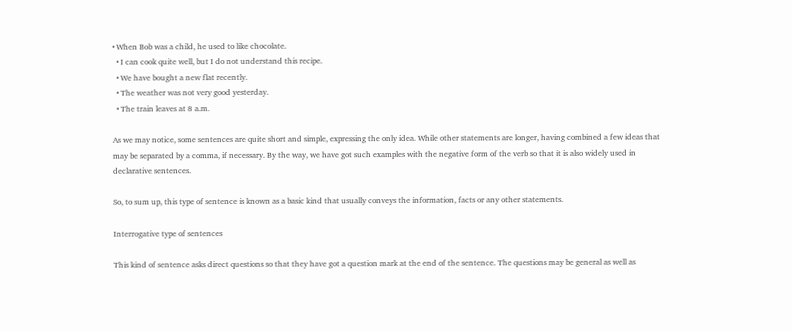• When Bob was a child, he used to like chocolate.
  • I can cook quite well, but I do not understand this recipe.
  • We have bought a new flat recently.
  • The weather was not very good yesterday.
  • The train leaves at 8 a.m.

As we may notice, some sentences are quite short and simple, expressing the only idea. While other statements are longer, having combined a few ideas that may be separated by a comma, if necessary. By the way, we have got such examples with the negative form of the verb so that it is also widely used in declarative sentences.

So, to sum up, this type of sentence is known as a basic kind that usually conveys the information, facts or any other statements.

Interrogative type of sentences

This kind of sentence asks direct questions so that they have got a question mark at the end of the sentence. The questions may be general as well as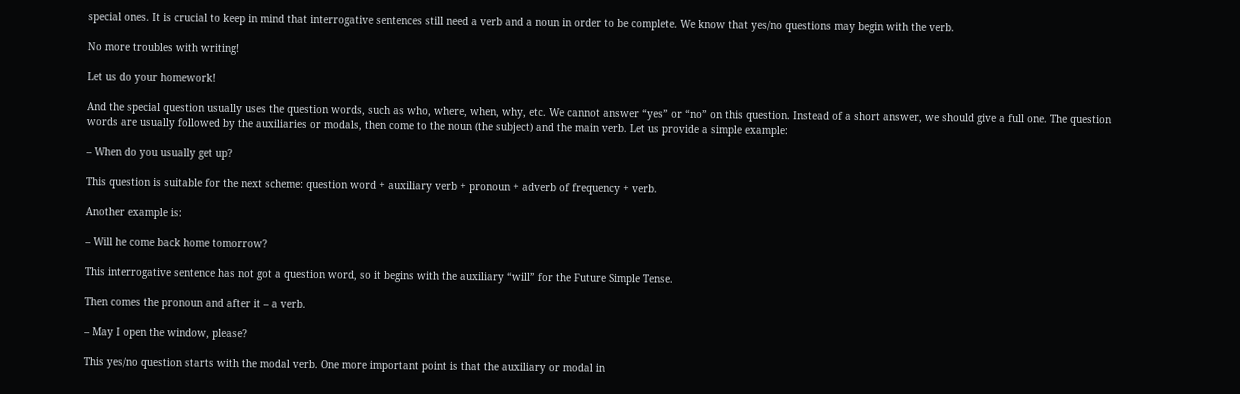special ones. It is crucial to keep in mind that interrogative sentences still need a verb and a noun in order to be complete. We know that yes/no questions may begin with the verb.

No more troubles with writing!

Let us do your homework!

And the special question usually uses the question words, such as who, where, when, why, etc. We cannot answer “yes” or “no” on this question. Instead of a short answer, we should give a full one. The question words are usually followed by the auxiliaries or modals, then come to the noun (the subject) and the main verb. Let us provide a simple example:

– When do you usually get up?

This question is suitable for the next scheme: question word + auxiliary verb + pronoun + adverb of frequency + verb.

Another example is:

– Will he come back home tomorrow?

This interrogative sentence has not got a question word, so it begins with the auxiliary “will” for the Future Simple Tense.

Then comes the pronoun and after it – a verb.

– May I open the window, please?

This yes/no question starts with the modal verb. One more important point is that the auxiliary or modal in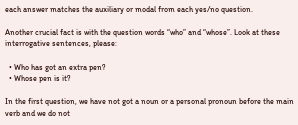each answer matches the auxiliary or modal from each yes/no question.

Another crucial fact is with the question words “who” and “whose”. Look at these interrogative sentences, please:

  • Who has got an extra pen?
  • Whose pen is it?

In the first question, we have not got a noun or a personal pronoun before the main verb and we do not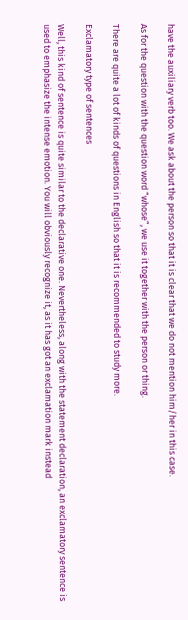have the auxiliary verb too. We ask about the person so that it is clear that we do not mention him/her in this case.

As for the question with the question word “whose”, we use it together with the person or thing.

There are quite a lot of kinds of questions in English so that it is recommended to study more.

Exclamatory type of sentences

Well, this kind of sentence is quite similar to the declarative one. Nevertheless, along with the statement declaration, an exclamatory sentence is used to emphasize the intense emotion. You will obviously recognize it, as it has got an exclamation mark instead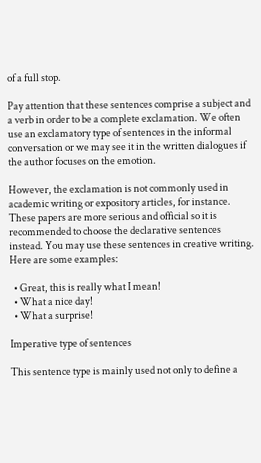of a full stop.

Pay attention that these sentences comprise a subject and a verb in order to be a complete exclamation. We often use an exclamatory type of sentences in the informal conversation or we may see it in the written dialogues if the author focuses on the emotion.

However, the exclamation is not commonly used in academic writing or expository articles, for instance. These papers are more serious and official so it is recommended to choose the declarative sentences instead. You may use these sentences in creative writing. Here are some examples:

  • Great, this is really what I mean!
  • What a nice day!
  • What a surprise!

Imperative type of sentences

This sentence type is mainly used not only to define a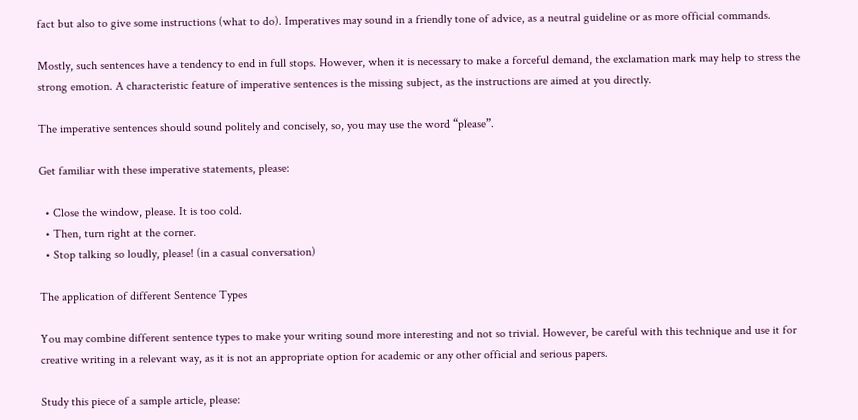fact but also to give some instructions (what to do). Imperatives may sound in a friendly tone of advice, as a neutral guideline or as more official commands.

Mostly, such sentences have a tendency to end in full stops. However, when it is necessary to make a forceful demand, the exclamation mark may help to stress the strong emotion. A characteristic feature of imperative sentences is the missing subject, as the instructions are aimed at you directly.

The imperative sentences should sound politely and concisely, so, you may use the word “please”.

Get familiar with these imperative statements, please:

  • Close the window, please. It is too cold.
  • Then, turn right at the corner.
  • Stop talking so loudly, please! (in a casual conversation)

The application of different Sentence Types

You may combine different sentence types to make your writing sound more interesting and not so trivial. However, be careful with this technique and use it for creative writing in a relevant way, as it is not an appropriate option for academic or any other official and serious papers.

Study this piece of a sample article, please: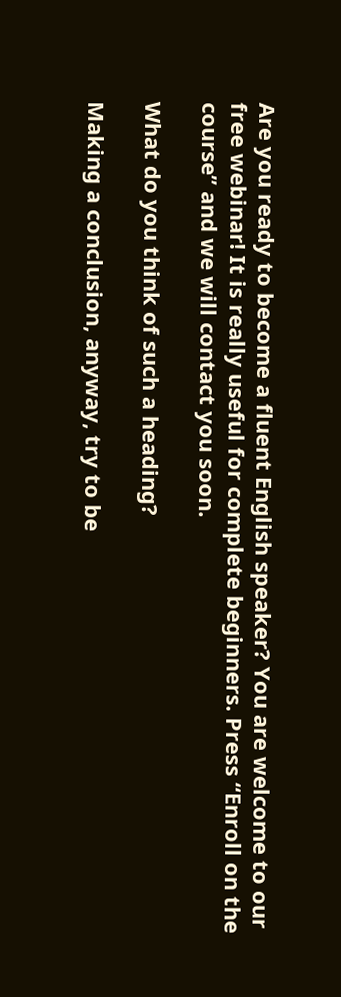Are you ready to become a fluent English speaker? You are welcome to our free webinar! It is really useful for complete beginners. Press “Enroll on the course” and we will contact you soon.

What do you think of such a heading?

Making a conclusion, anyway, try to be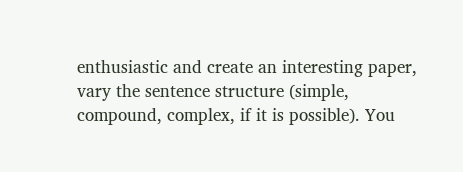enthusiastic and create an interesting paper, vary the sentence structure (simple, compound, complex, if it is possible). You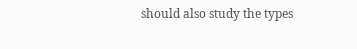should also study the types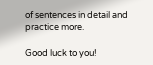of sentences in detail and practice more.

Good luck to you!